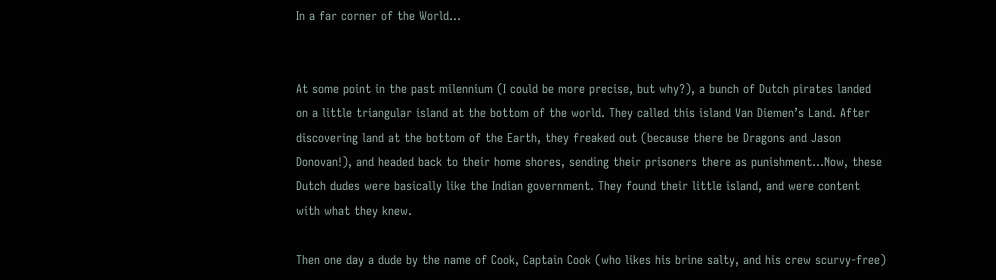In a far corner of the World…


At some point in the past milennium (I could be more precise, but why?), a bunch of Dutch pirates landed on a little triangular island at the bottom of the world. They called this island Van Diemen’s Land. After discovering land at the bottom of the Earth, they freaked out (because there be Dragons and Jason Donovan!), and headed back to their home shores, sending their prisoners there as punishment…Now, these Dutch dudes were basically like the Indian government. They found their little island, and were content with what they knew.

Then one day a dude by the name of Cook, Captain Cook (who likes his brine salty, and his crew scurvy-free)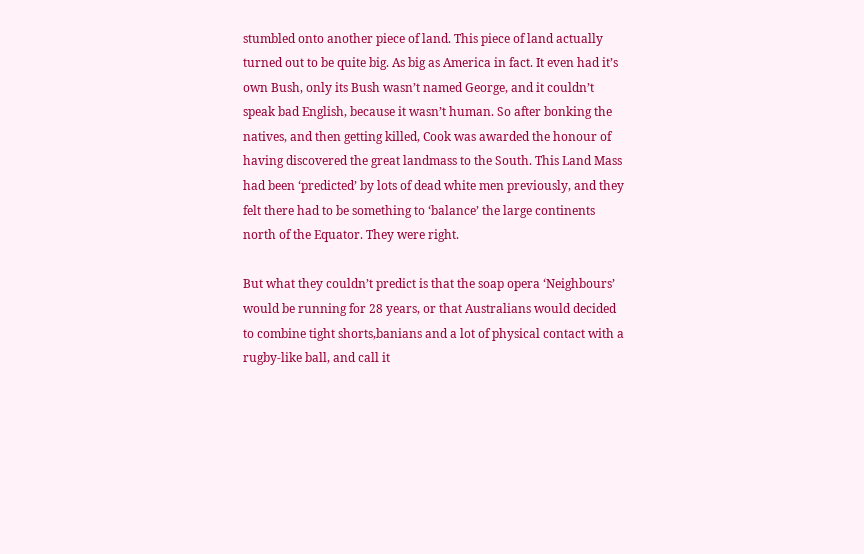stumbled onto another piece of land. This piece of land actually turned out to be quite big. As big as America in fact. It even had it’s own Bush, only its Bush wasn’t named George, and it couldn’t speak bad English, because it wasn’t human. So after bonking the natives, and then getting killed, Cook was awarded the honour of having discovered the great landmass to the South. This Land Mass had been ‘predicted’ by lots of dead white men previously, and they felt there had to be something to ‘balance’ the large continents north of the Equator. They were right.

But what they couldn’t predict is that the soap opera ‘Neighbours’ would be running for 28 years, or that Australians would decided to combine tight shorts,banians and a lot of physical contact with a rugby-like ball, and call it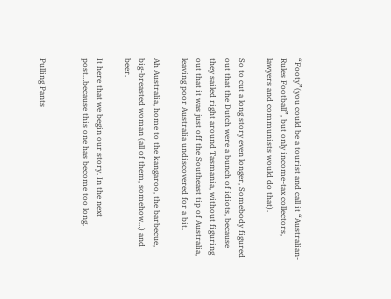“Footy”(you could be a tourist and call it “Australian-Rules Football”, but only income-tax collectors, lawyers and communists would do that).

So to cut a long story even longer, Somebody figured out that the Dutch were a bunch of idiots, because they sailed right around Tasmania, without figuring out that it was just off the Southeast tip of Australia, leaving poor Australia undiscovered for a bit.

Ah Australia, home to the kangaroo, the barbecue, big-breasted woman (all of them, somehow…) and beer.

It here that we begin our story. In the next post…because this one has become too long.


Pulling Pants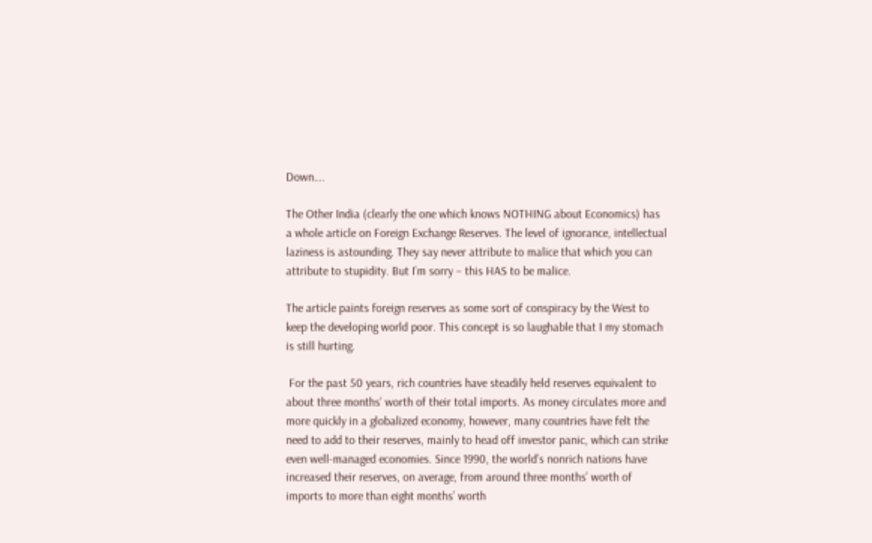Down….

The Other India (clearly the one which knows NOTHING about Economics) has a whole article on Foreign Exchange Reserves. The level of ignorance, intellectual laziness is astounding. They say never attribute to malice that which you can attribute to stupidity. But I’m sorry – this HAS to be malice.

The article paints foreign reserves as some sort of conspiracy by the West to keep the developing world poor. This concept is so laughable that I my stomach is still hurting.

 For the past 50 years, rich countries have steadily held reserves equivalent to about three months’ worth of their total imports. As money circulates more and more quickly in a globalized economy, however, many countries have felt the need to add to their reserves, mainly to head off investor panic, which can strike even well-managed economies. Since 1990, the world’s nonrich nations have increased their reserves, on average, from around three months’ worth of imports to more than eight months’ worth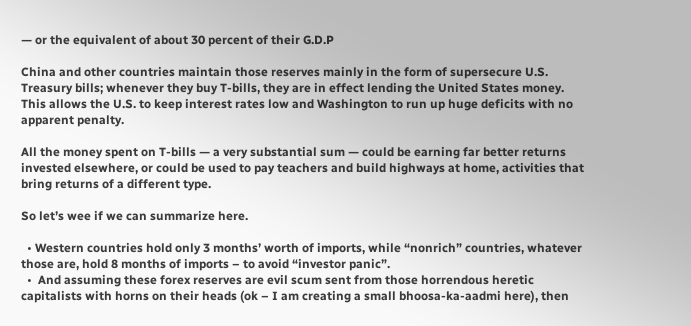— or the equivalent of about 30 percent of their G.D.P

China and other countries maintain those reserves mainly in the form of supersecure U.S. Treasury bills; whenever they buy T-bills, they are in effect lending the United States money. This allows the U.S. to keep interest rates low and Washington to run up huge deficits with no apparent penalty.

All the money spent on T-bills — a very substantial sum — could be earning far better returns invested elsewhere, or could be used to pay teachers and build highways at home, activities that bring returns of a different type.

So let’s wee if we can summarize here.

  • Western countries hold only 3 months’ worth of imports, while “nonrich” countries, whatever those are, hold 8 months of imports – to avoid “investor panic”.
  •  And assuming these forex reserves are evil scum sent from those horrendous heretic capitalists with horns on their heads (ok – I am creating a small bhoosa-ka-aadmi here), then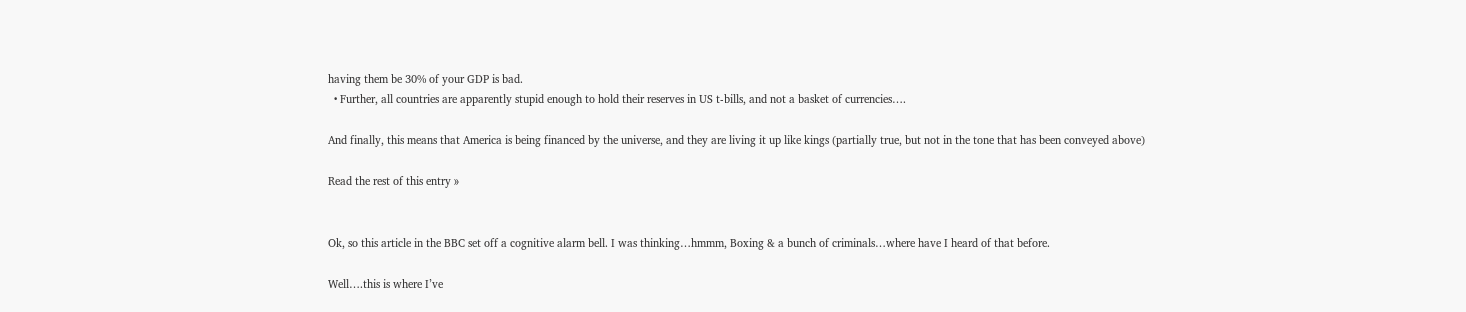having them be 30% of your GDP is bad.
  • Further, all countries are apparently stupid enough to hold their reserves in US t-bills, and not a basket of currencies….

And finally, this means that America is being financed by the universe, and they are living it up like kings (partially true, but not in the tone that has been conveyed above)

Read the rest of this entry »


Ok, so this article in the BBC set off a cognitive alarm bell. I was thinking…hmmm, Boxing & a bunch of criminals…where have I heard of that before.

Well….this is where I’ve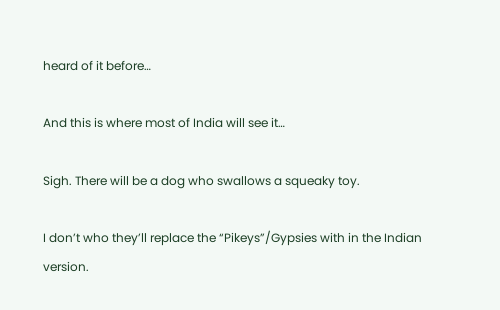heard of it before…

And this is where most of India will see it…

Sigh. There will be a dog who swallows a squeaky toy.

I don’t who they’ll replace the “Pikeys”/Gypsies with in the Indian version.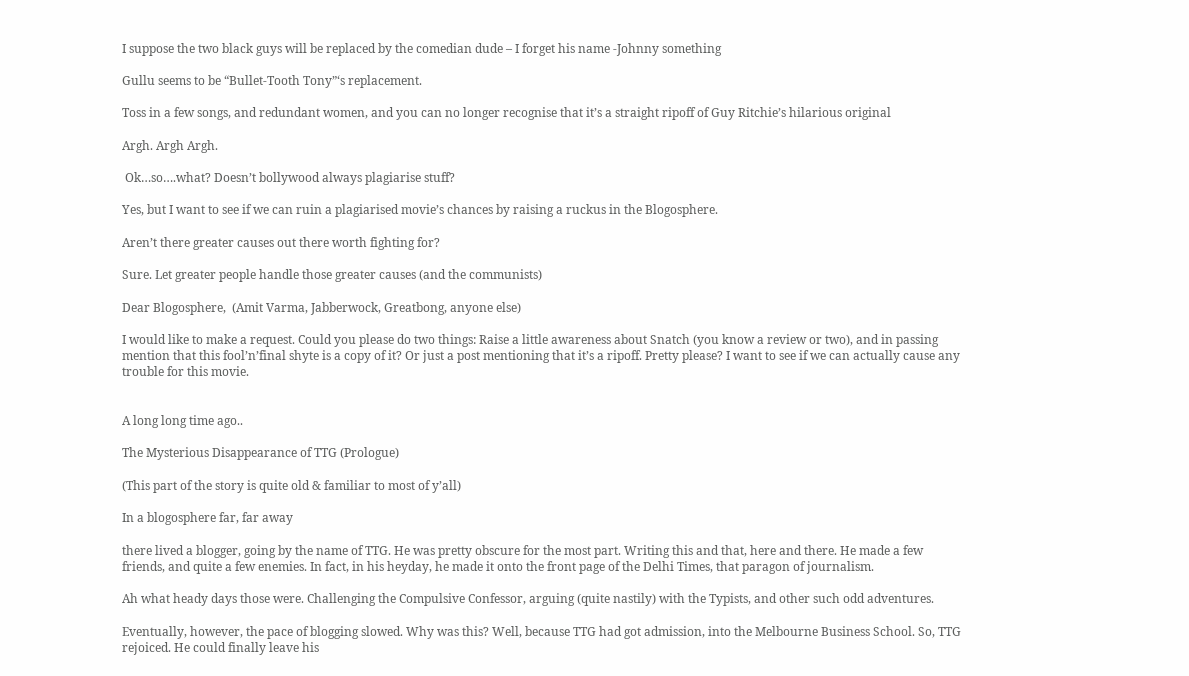I suppose the two black guys will be replaced by the comedian dude – I forget his name -Johnny something

Gullu seems to be “Bullet-Tooth Tony”‘s replacement.

Toss in a few songs, and redundant women, and you can no longer recognise that it’s a straight ripoff of Guy Ritchie’s hilarious original

Argh. Argh Argh.

 Ok…so….what? Doesn’t bollywood always plagiarise stuff?

Yes, but I want to see if we can ruin a plagiarised movie’s chances by raising a ruckus in the Blogosphere.

Aren’t there greater causes out there worth fighting for?

Sure. Let greater people handle those greater causes (and the communists)

Dear Blogosphere,  (Amit Varma, Jabberwock, Greatbong, anyone else)

I would like to make a request. Could you please do two things: Raise a little awareness about Snatch (you know a review or two), and in passing mention that this fool’n’final shyte is a copy of it? Or just a post mentioning that it’s a ripoff. Pretty please? I want to see if we can actually cause any trouble for this movie.


A long long time ago..

The Mysterious Disappearance of TTG (Prologue)

(This part of the story is quite old & familiar to most of y’all)

In a blogosphere far, far away

there lived a blogger, going by the name of TTG. He was pretty obscure for the most part. Writing this and that, here and there. He made a few friends, and quite a few enemies. In fact, in his heyday, he made it onto the front page of the Delhi Times, that paragon of journalism.

Ah what heady days those were. Challenging the Compulsive Confessor, arguing (quite nastily) with the Typists, and other such odd adventures.

Eventually, however, the pace of blogging slowed. Why was this? Well, because TTG had got admission, into the Melbourne Business School. So, TTG rejoiced. He could finally leave his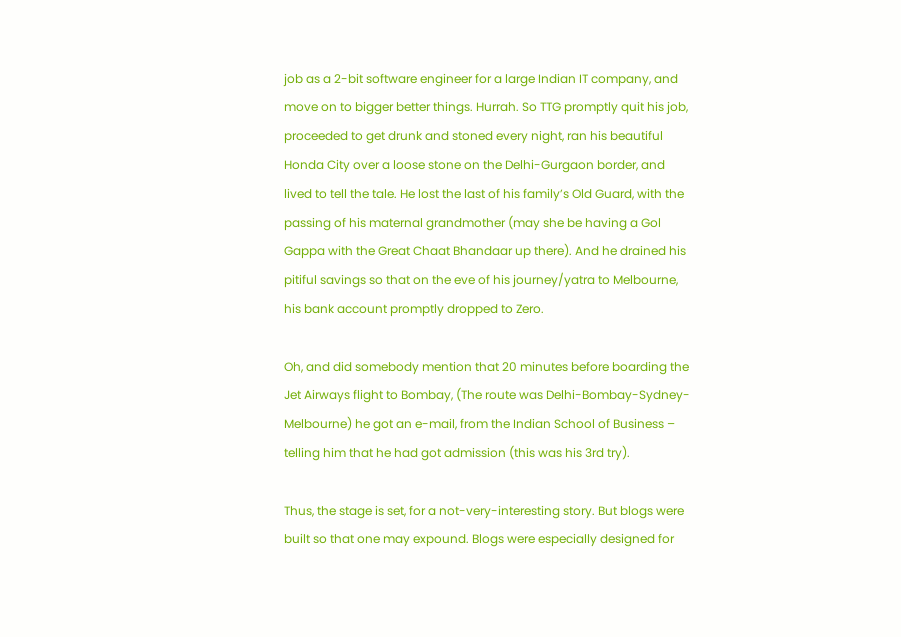job as a 2-bit software engineer for a large Indian IT company, and move on to bigger better things. Hurrah. So TTG promptly quit his job, proceeded to get drunk and stoned every night, ran his beautiful Honda City over a loose stone on the Delhi-Gurgaon border, and lived to tell the tale. He lost the last of his family’s Old Guard, with the passing of his maternal grandmother (may she be having a Gol Gappa with the Great Chaat Bhandaar up there). And he drained his pitiful savings so that on the eve of his journey/yatra to Melbourne, his bank account promptly dropped to Zero.

Oh, and did somebody mention that 20 minutes before boarding the Jet Airways flight to Bombay, (The route was Delhi-Bombay-Sydney-Melbourne) he got an e-mail, from the Indian School of Business – telling him that he had got admission (this was his 3rd try).

Thus, the stage is set, for a not-very-interesting story. But blogs were built so that one may expound. Blogs were especially designed for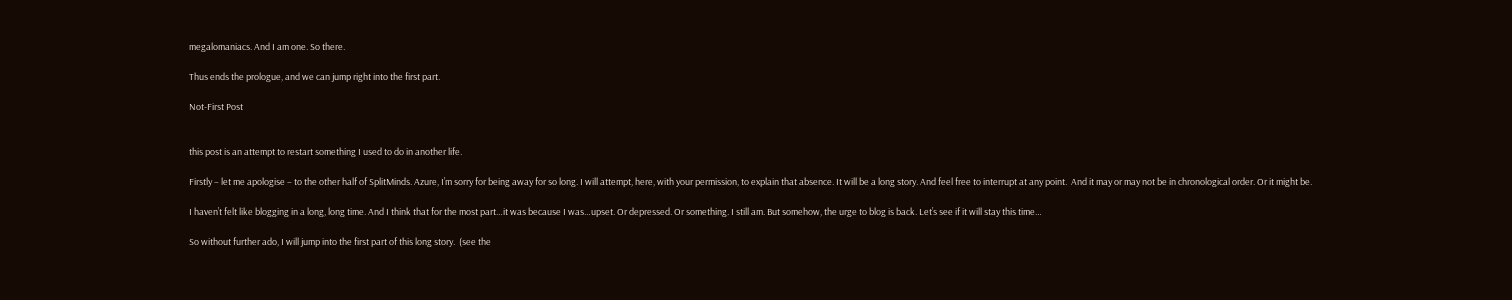megalomaniacs. And I am one. So there.

Thus ends the prologue, and we can jump right into the first part.

Not-First Post


this post is an attempt to restart something I used to do in another life.

Firstly – let me apologise – to the other half of SplitMinds. Azure, I’m sorry for being away for so long. I will attempt, here, with your permission, to explain that absence. It will be a long story. And feel free to interrupt at any point.  And it may or may not be in chronological order. Or it might be.

I haven’t felt like blogging in a long, long time. And I think that for the most part…it was because I was…upset. Or depressed. Or something. I still am. But somehow, the urge to blog is back. Let’s see if it will stay this time…

So without further ado, I will jump into the first part of this long story.  (see the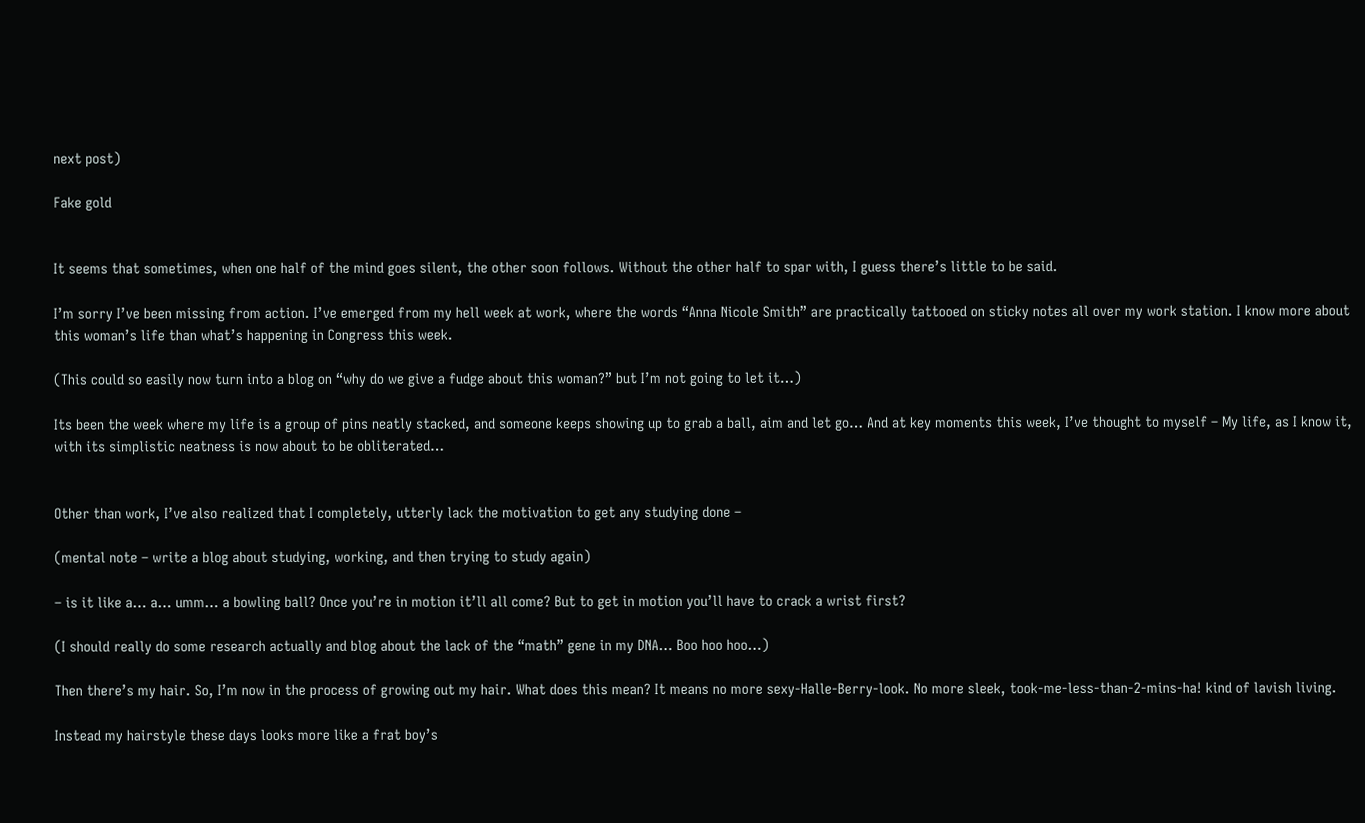next post)

Fake gold


It seems that sometimes, when one half of the mind goes silent, the other soon follows. Without the other half to spar with, I guess there’s little to be said.

I’m sorry I’ve been missing from action. I’ve emerged from my hell week at work, where the words “Anna Nicole Smith” are practically tattooed on sticky notes all over my work station. I know more about this woman’s life than what’s happening in Congress this week.

(This could so easily now turn into a blog on “why do we give a fudge about this woman?” but I’m not going to let it…)

Its been the week where my life is a group of pins neatly stacked, and someone keeps showing up to grab a ball, aim and let go… And at key moments this week, I’ve thought to myself – My life, as I know it, with its simplistic neatness is now about to be obliterated…


Other than work, I’ve also realized that I completely, utterly lack the motivation to get any studying done –

(mental note – write a blog about studying, working, and then trying to study again)

– is it like a… a… umm… a bowling ball? Once you’re in motion it’ll all come? But to get in motion you’ll have to crack a wrist first?

(I should really do some research actually and blog about the lack of the “math” gene in my DNA… Boo hoo hoo…)

Then there’s my hair. So, I’m now in the process of growing out my hair. What does this mean? It means no more sexy-Halle-Berry-look. No more sleek, took-me-less-than-2-mins-ha! kind of lavish living.

Instead my hairstyle these days looks more like a frat boy’s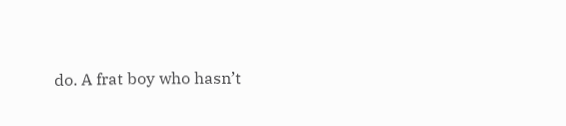do. A frat boy who hasn’t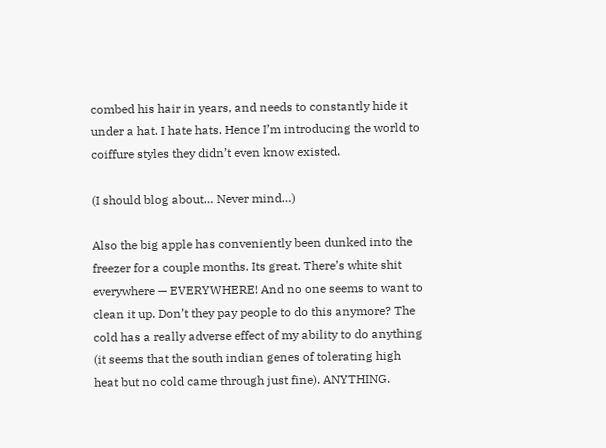combed his hair in years, and needs to constantly hide it under a hat. I hate hats. Hence I’m introducing the world to coiffure styles they didn’t even know existed.

(I should blog about… Never mind…)

Also the big apple has conveniently been dunked into the freezer for a couple months. Its great. There’s white shit everywhere — EVERYWHERE! And no one seems to want to clean it up. Don’t they pay people to do this anymore? The cold has a really adverse effect of my ability to do anything (it seems that the south indian genes of tolerating high heat but no cold came through just fine). ANYTHING.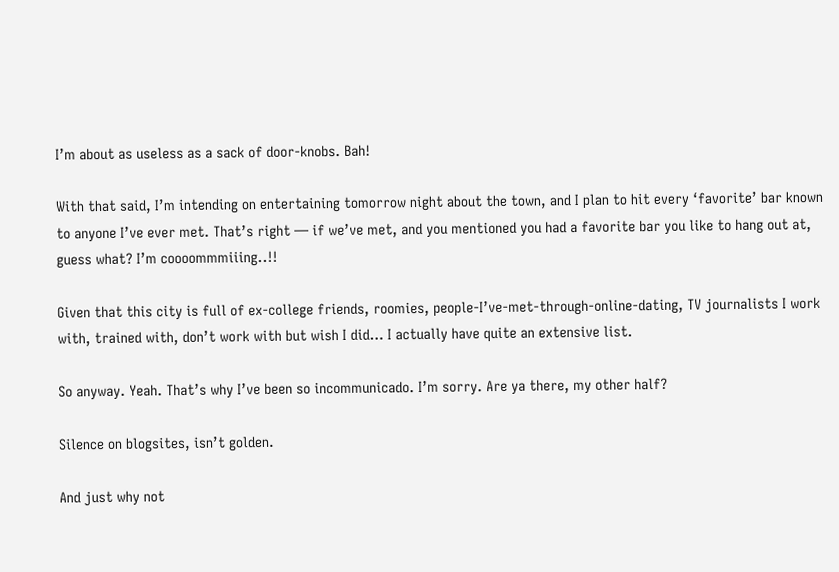I’m about as useless as a sack of door-knobs. Bah!

With that said, I’m intending on entertaining tomorrow night about the town, and I plan to hit every ‘favorite’ bar known to anyone I’ve ever met. That’s right — if we’ve met, and you mentioned you had a favorite bar you like to hang out at, guess what? I’m coooommmiiing..!!

Given that this city is full of ex-college friends, roomies, people-I’ve-met-through-online-dating, TV journalists I work with, trained with, don’t work with but wish I did… I actually have quite an extensive list.

So anyway. Yeah. That’s why I’ve been so incommunicado. I’m sorry. Are ya there, my other half?

Silence on blogsites, isn’t golden.

And just why not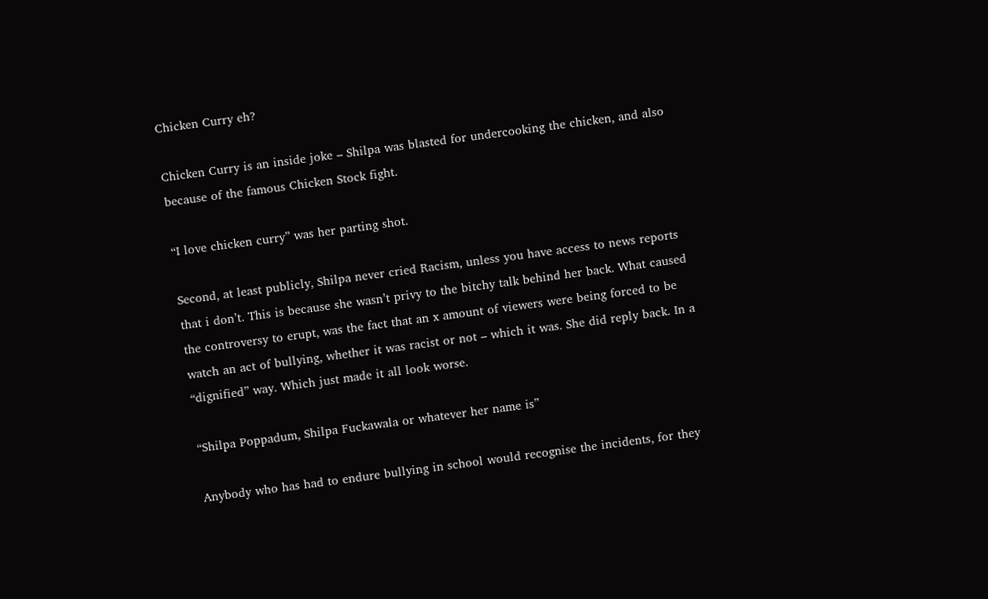Chicken Curry eh?

Chicken Curry is an inside joke – Shilpa was blasted for undercooking the chicken, and also because of the famous Chicken Stock fight.

“I love chicken curry” was her parting shot.

Second, at least publicly, Shilpa never cried Racism, unless you have access to news reports that i don’t. This is because she wasn’t privy to the bitchy talk behind her back. What caused the controversy to erupt, was the fact that an x amount of viewers were being forced to be watch an act of bullying, whether it was racist or not – which it was. She did reply back. In a “dignified” way. Which just made it all look worse.

“Shilpa Poppadum, Shilpa Fuckawala or whatever her name is”

Anybody who has had to endure bullying in school would recognise the incidents, for they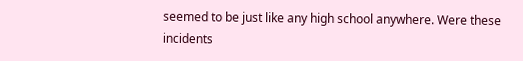seemed to be just like any high school anywhere. Were these incidents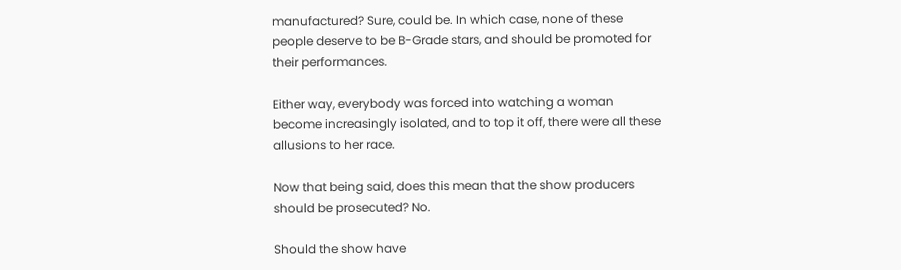manufactured? Sure, could be. In which case, none of these people deserve to be B-Grade stars, and should be promoted for their performances.

Either way, everybody was forced into watching a woman become increasingly isolated, and to top it off, there were all these allusions to her race.

Now that being said, does this mean that the show producers should be prosecuted? No.

Should the show have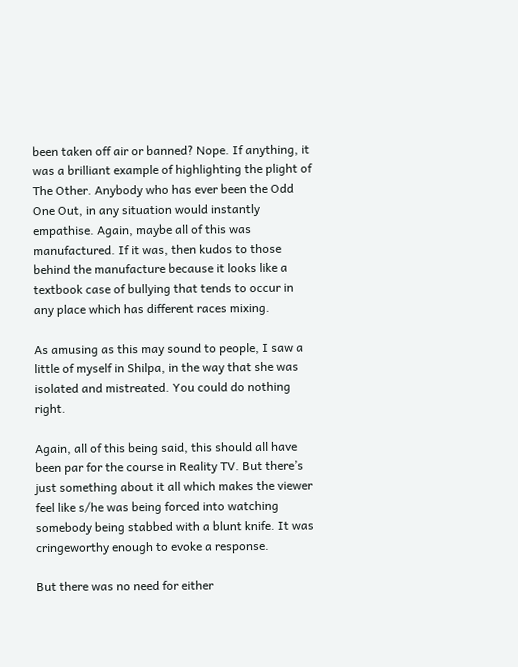been taken off air or banned? Nope. If anything, it was a brilliant example of highlighting the plight of The Other. Anybody who has ever been the Odd One Out, in any situation would instantly empathise. Again, maybe all of this was manufactured. If it was, then kudos to those behind the manufacture because it looks like a textbook case of bullying that tends to occur in any place which has different races mixing.

As amusing as this may sound to people, I saw a little of myself in Shilpa, in the way that she was isolated and mistreated. You could do nothing right.

Again, all of this being said, this should all have been par for the course in Reality TV. But there’s just something about it all which makes the viewer feel like s/he was being forced into watching somebody being stabbed with a blunt knife. It was cringeworthy enough to evoke a response.

But there was no need for either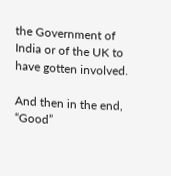the Government of India or of the UK to have gotten involved.

And then in the end, “Good”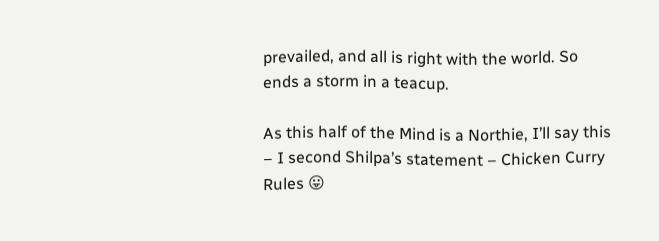prevailed, and all is right with the world. So ends a storm in a teacup.

As this half of the Mind is a Northie, I’ll say this – I second Shilpa’s statement – Chicken Curry Rules 😛